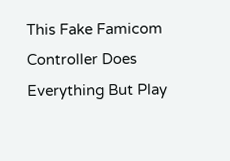This Fake Famicom Controller Does Everything But Play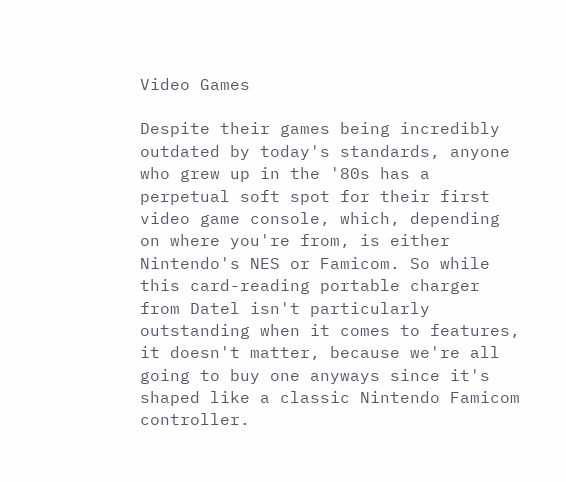Video Games

Despite their games being incredibly outdated by today's standards, anyone who grew up in the '80s has a perpetual soft spot for their first video game console, which, depending on where you're from, is either Nintendo's NES or Famicom. So while this card-reading portable charger from Datel isn't particularly outstanding when it comes to features, it doesn't matter, because we're all going to buy one anyways since it's shaped like a classic Nintendo Famicom controller.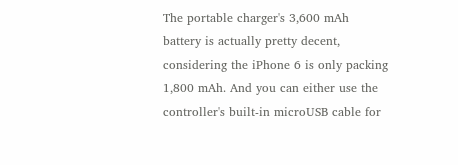The portable charger's 3,600 mAh battery is actually pretty decent, considering the iPhone 6 is only packing 1,800 mAh. And you can either use the controller's built-in microUSB cable for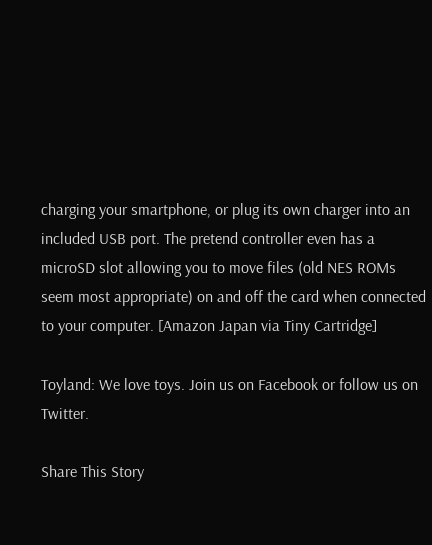charging your smartphone, or plug its own charger into an included USB port. The pretend controller even has a microSD slot allowing you to move files (old NES ROMs seem most appropriate) on and off the card when connected to your computer. [Amazon Japan via Tiny Cartridge]

Toyland: We love toys. Join us on Facebook or follow us on Twitter.

Share This Story